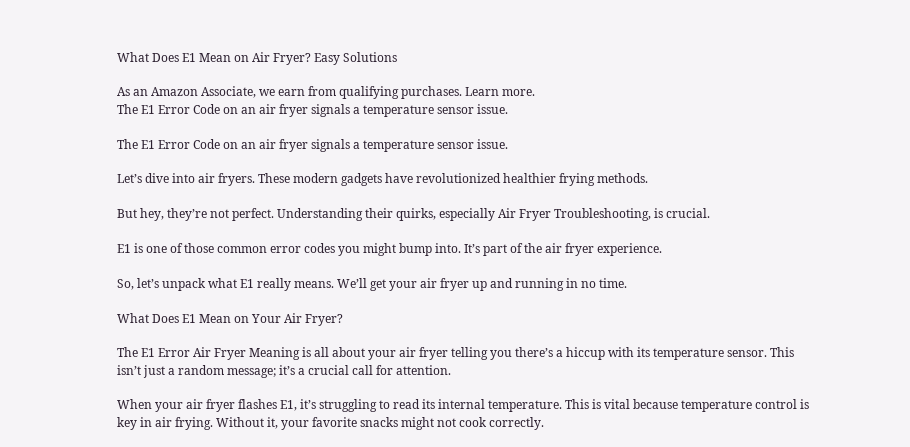What Does E1 Mean on Air Fryer? Easy Solutions

As an Amazon Associate, we earn from qualifying purchases. Learn more.
The E1 Error Code on an air fryer signals a temperature sensor issue.

The E1 Error Code on an air fryer signals a temperature sensor issue.

Let’s dive into air fryers. These modern gadgets have revolutionized healthier frying methods.

But hey, they’re not perfect. Understanding their quirks, especially Air Fryer Troubleshooting, is crucial.

E1 is one of those common error codes you might bump into. It’s part of the air fryer experience.

So, let’s unpack what E1 really means. We’ll get your air fryer up and running in no time.

What Does E1 Mean on Your Air Fryer?

The E1 Error Air Fryer Meaning is all about your air fryer telling you there’s a hiccup with its temperature sensor. This isn’t just a random message; it’s a crucial call for attention.

When your air fryer flashes E1, it’s struggling to read its internal temperature. This is vital because temperature control is key in air frying. Without it, your favorite snacks might not cook correctly.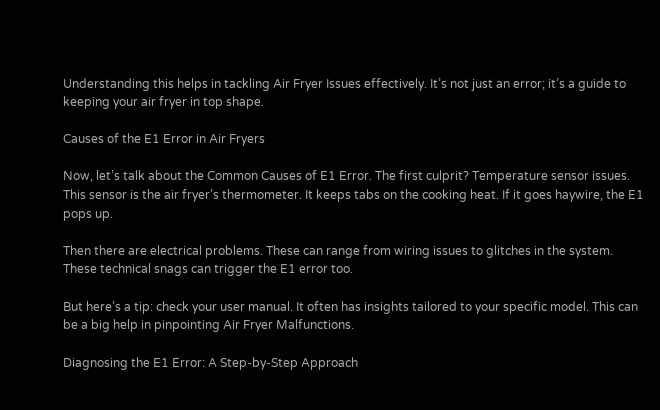Understanding this helps in tackling Air Fryer Issues effectively. It’s not just an error; it’s a guide to keeping your air fryer in top shape.

Causes of the E1 Error in Air Fryers

Now, let’s talk about the Common Causes of E1 Error. The first culprit? Temperature sensor issues. This sensor is the air fryer’s thermometer. It keeps tabs on the cooking heat. If it goes haywire, the E1 pops up.

Then there are electrical problems. These can range from wiring issues to glitches in the system. These technical snags can trigger the E1 error too.

But here’s a tip: check your user manual. It often has insights tailored to your specific model. This can be a big help in pinpointing Air Fryer Malfunctions.

Diagnosing the E1 Error: A Step-by-Step Approach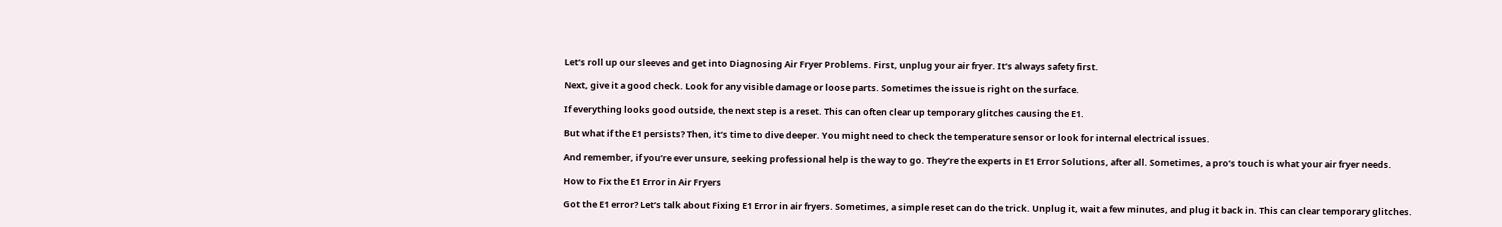Let’s roll up our sleeves and get into Diagnosing Air Fryer Problems. First, unplug your air fryer. It’s always safety first.

Next, give it a good check. Look for any visible damage or loose parts. Sometimes the issue is right on the surface.

If everything looks good outside, the next step is a reset. This can often clear up temporary glitches causing the E1.

But what if the E1 persists? Then, it’s time to dive deeper. You might need to check the temperature sensor or look for internal electrical issues.

And remember, if you’re ever unsure, seeking professional help is the way to go. They’re the experts in E1 Error Solutions, after all. Sometimes, a pro’s touch is what your air fryer needs.

How to Fix the E1 Error in Air Fryers

Got the E1 error? Let’s talk about Fixing E1 Error in air fryers. Sometimes, a simple reset can do the trick. Unplug it, wait a few minutes, and plug it back in. This can clear temporary glitches.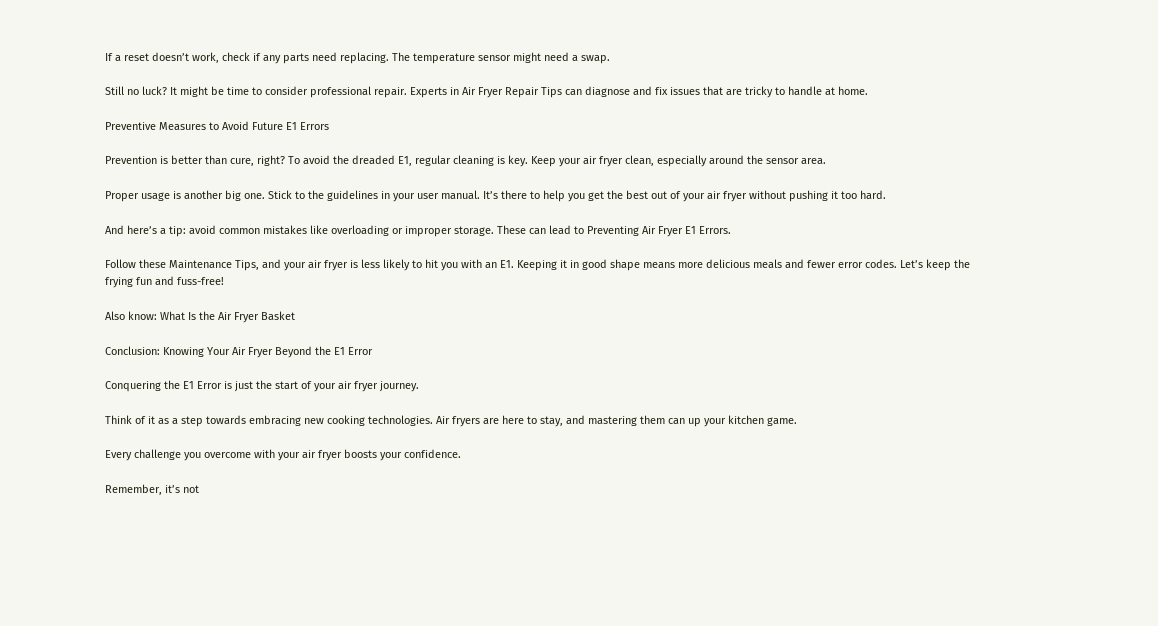If a reset doesn’t work, check if any parts need replacing. The temperature sensor might need a swap.

Still no luck? It might be time to consider professional repair. Experts in Air Fryer Repair Tips can diagnose and fix issues that are tricky to handle at home.

Preventive Measures to Avoid Future E1 Errors

Prevention is better than cure, right? To avoid the dreaded E1, regular cleaning is key. Keep your air fryer clean, especially around the sensor area.

Proper usage is another big one. Stick to the guidelines in your user manual. It’s there to help you get the best out of your air fryer without pushing it too hard.

And here’s a tip: avoid common mistakes like overloading or improper storage. These can lead to Preventing Air Fryer E1 Errors.

Follow these Maintenance Tips, and your air fryer is less likely to hit you with an E1. Keeping it in good shape means more delicious meals and fewer error codes. Let’s keep the frying fun and fuss-free!

Also know: What Is the Air Fryer Basket

Conclusion: Knowing Your Air Fryer Beyond the E1 Error

Conquering the E1 Error is just the start of your air fryer journey.

Think of it as a step towards embracing new cooking technologies. Air fryers are here to stay, and mastering them can up your kitchen game.

Every challenge you overcome with your air fryer boosts your confidence.

Remember, it’s not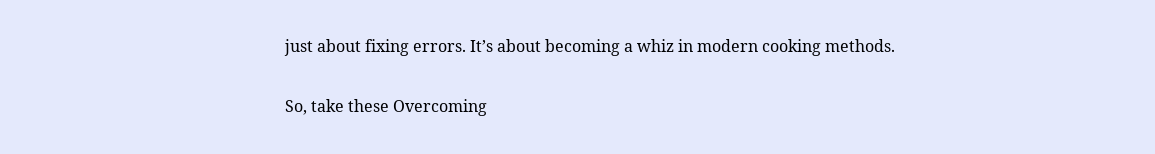just about fixing errors. It’s about becoming a whiz in modern cooking methods.

So, take these Overcoming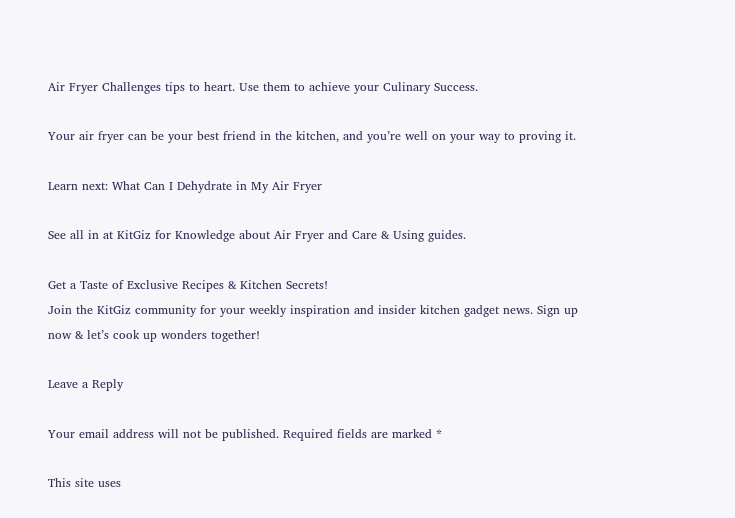Air Fryer Challenges tips to heart. Use them to achieve your Culinary Success.

Your air fryer can be your best friend in the kitchen, and you’re well on your way to proving it.

Learn next: What Can I Dehydrate in My Air Fryer

See all in at KitGiz for Knowledge about Air Fryer and Care & Using guides.

Get a Taste of Exclusive Recipes & Kitchen Secrets!
Join the KitGiz community for your weekly inspiration and insider kitchen gadget news. Sign up now & let’s cook up wonders together!

Leave a Reply

Your email address will not be published. Required fields are marked *

This site uses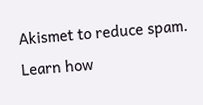Akismet to reduce spam. Learn how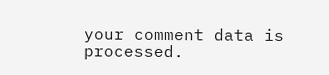your comment data is processed.